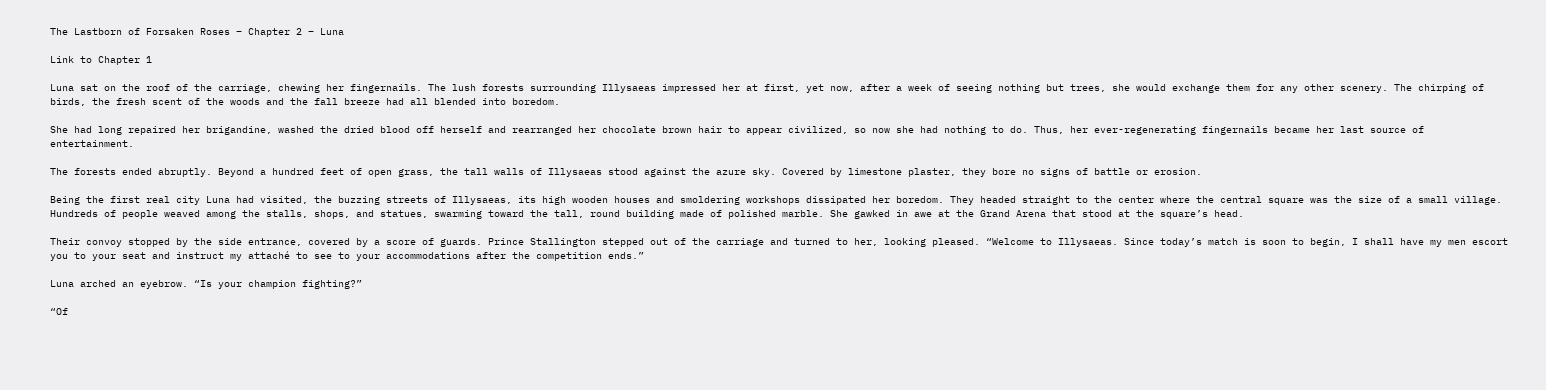The Lastborn of Forsaken Roses – Chapter 2 – Luna

Link to Chapter 1

Luna sat on the roof of the carriage, chewing her fingernails. The lush forests surrounding Illysaeas impressed her at first, yet now, after a week of seeing nothing but trees, she would exchange them for any other scenery. The chirping of birds, the fresh scent of the woods and the fall breeze had all blended into boredom.

She had long repaired her brigandine, washed the dried blood off herself and rearranged her chocolate brown hair to appear civilized, so now she had nothing to do. Thus, her ever-regenerating fingernails became her last source of entertainment.

The forests ended abruptly. Beyond a hundred feet of open grass, the tall walls of Illysaeas stood against the azure sky. Covered by limestone plaster, they bore no signs of battle or erosion.

Being the first real city Luna had visited, the buzzing streets of Illysaeas, its high wooden houses and smoldering workshops dissipated her boredom. They headed straight to the center where the central square was the size of a small village. Hundreds of people weaved among the stalls, shops, and statues, swarming toward the tall, round building made of polished marble. She gawked in awe at the Grand Arena that stood at the square’s head.

Their convoy stopped by the side entrance, covered by a score of guards. Prince Stallington stepped out of the carriage and turned to her, looking pleased. “Welcome to Illysaeas. Since today’s match is soon to begin, I shall have my men escort you to your seat and instruct my attaché to see to your accommodations after the competition ends.”

Luna arched an eyebrow. “Is your champion fighting?”

“Of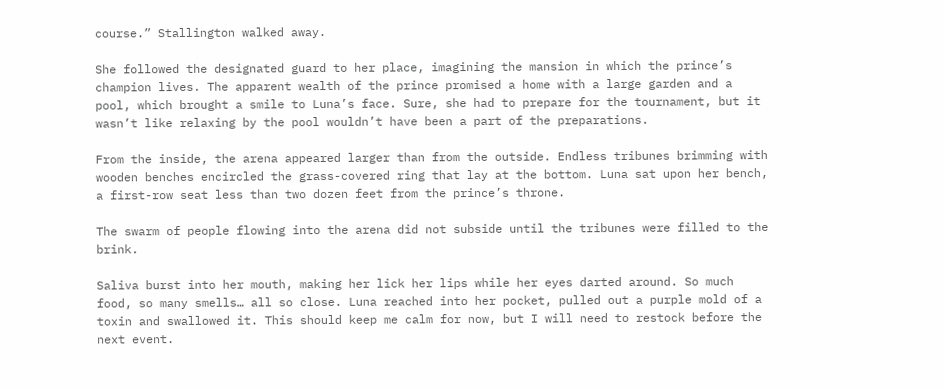course.” Stallington walked away.

She followed the designated guard to her place, imagining the mansion in which the prince’s champion lives. The apparent wealth of the prince promised a home with a large garden and a pool, which brought a smile to Luna’s face. Sure, she had to prepare for the tournament, but it wasn’t like relaxing by the pool wouldn’t have been a part of the preparations.

From the inside, the arena appeared larger than from the outside. Endless tribunes brimming with wooden benches encircled the grass-covered ring that lay at the bottom. Luna sat upon her bench, a first-row seat less than two dozen feet from the prince’s throne.

The swarm of people flowing into the arena did not subside until the tribunes were filled to the brink.

Saliva burst into her mouth, making her lick her lips while her eyes darted around. So much food, so many smells… all so close. Luna reached into her pocket, pulled out a purple mold of a toxin and swallowed it. This should keep me calm for now, but I will need to restock before the next event.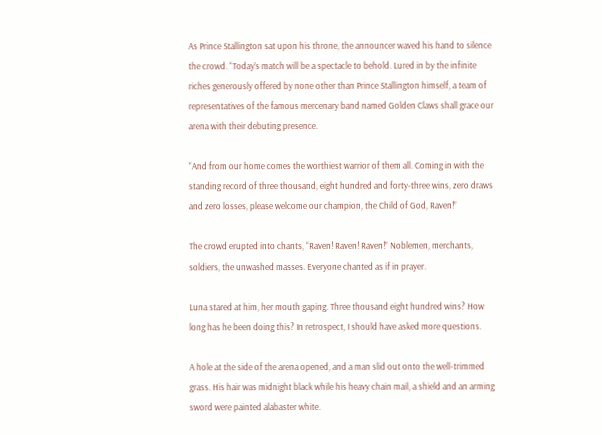As Prince Stallington sat upon his throne, the announcer waved his hand to silence the crowd. “Today’s match will be a spectacle to behold. Lured in by the infinite riches generously offered by none other than Prince Stallington himself, a team of representatives of the famous mercenary band named Golden Claws shall grace our arena with their debuting presence.

“And from our home comes the worthiest warrior of them all. Coming in with the standing record of three thousand, eight hundred and forty-three wins, zero draws and zero losses, please welcome our champion, the Child of God, Raven!”

The crowd erupted into chants, “Raven! Raven! Raven!” Noblemen, merchants, soldiers, the unwashed masses. Everyone chanted as if in prayer.

Luna stared at him, her mouth gaping. Three thousand eight hundred wins? How long has he been doing this? In retrospect, I should have asked more questions.

A hole at the side of the arena opened, and a man slid out onto the well-trimmed grass. His hair was midnight black while his heavy chain mail, a shield and an arming sword were painted alabaster white.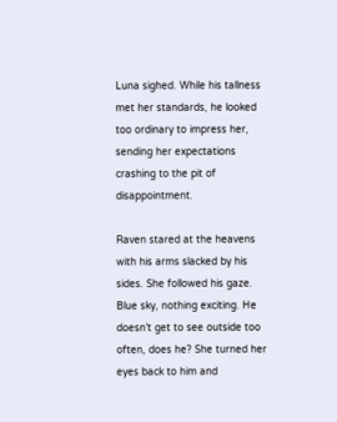Luna sighed. While his tallness met her standards, he looked too ordinary to impress her, sending her expectations crashing to the pit of disappointment.

Raven stared at the heavens with his arms slacked by his sides. She followed his gaze. Blue sky, nothing exciting. He doesn’t get to see outside too often, does he? She turned her eyes back to him and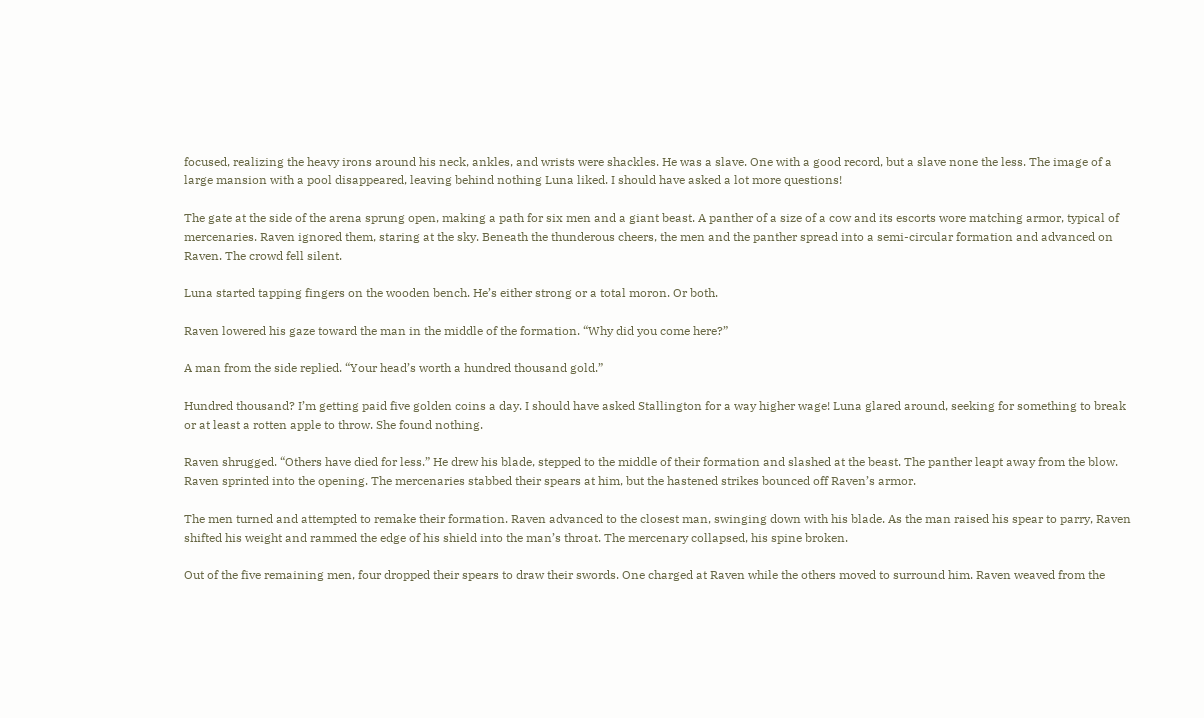focused, realizing the heavy irons around his neck, ankles, and wrists were shackles. He was a slave. One with a good record, but a slave none the less. The image of a large mansion with a pool disappeared, leaving behind nothing Luna liked. I should have asked a lot more questions!

The gate at the side of the arena sprung open, making a path for six men and a giant beast. A panther of a size of a cow and its escorts wore matching armor, typical of mercenaries. Raven ignored them, staring at the sky. Beneath the thunderous cheers, the men and the panther spread into a semi-circular formation and advanced on Raven. The crowd fell silent.

Luna started tapping fingers on the wooden bench. He’s either strong or a total moron. Or both.

Raven lowered his gaze toward the man in the middle of the formation. “Why did you come here?”

A man from the side replied. “Your head’s worth a hundred thousand gold.”

Hundred thousand? I’m getting paid five golden coins a day. I should have asked Stallington for a way higher wage! Luna glared around, seeking for something to break or at least a rotten apple to throw. She found nothing.

Raven shrugged. “Others have died for less.” He drew his blade, stepped to the middle of their formation and slashed at the beast. The panther leapt away from the blow. Raven sprinted into the opening. The mercenaries stabbed their spears at him, but the hastened strikes bounced off Raven’s armor.

The men turned and attempted to remake their formation. Raven advanced to the closest man, swinging down with his blade. As the man raised his spear to parry, Raven shifted his weight and rammed the edge of his shield into the man’s throat. The mercenary collapsed, his spine broken.

Out of the five remaining men, four dropped their spears to draw their swords. One charged at Raven while the others moved to surround him. Raven weaved from the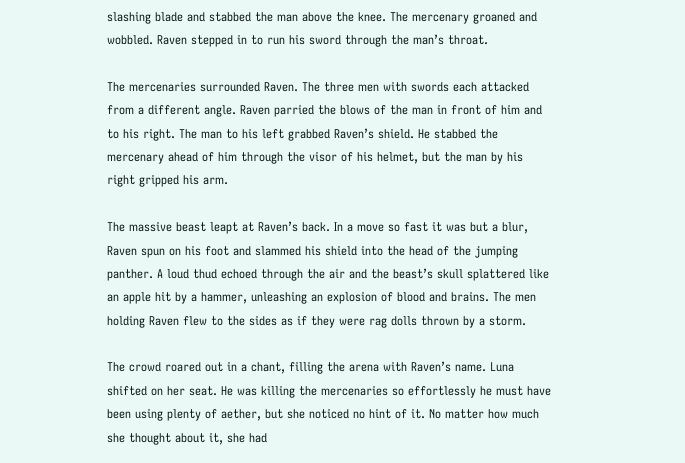slashing blade and stabbed the man above the knee. The mercenary groaned and wobbled. Raven stepped in to run his sword through the man’s throat.

The mercenaries surrounded Raven. The three men with swords each attacked from a different angle. Raven parried the blows of the man in front of him and to his right. The man to his left grabbed Raven’s shield. He stabbed the mercenary ahead of him through the visor of his helmet, but the man by his right gripped his arm.

The massive beast leapt at Raven’s back. In a move so fast it was but a blur, Raven spun on his foot and slammed his shield into the head of the jumping panther. A loud thud echoed through the air and the beast’s skull splattered like an apple hit by a hammer, unleashing an explosion of blood and brains. The men holding Raven flew to the sides as if they were rag dolls thrown by a storm.

The crowd roared out in a chant, filling the arena with Raven’s name. Luna shifted on her seat. He was killing the mercenaries so effortlessly he must have been using plenty of aether, but she noticed no hint of it. No matter how much she thought about it, she had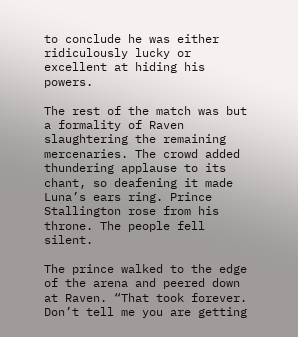to conclude he was either ridiculously lucky or excellent at hiding his powers.

The rest of the match was but a formality of Raven slaughtering the remaining mercenaries. The crowd added thundering applause to its chant, so deafening it made Luna’s ears ring. Prince Stallington rose from his throne. The people fell silent.

The prince walked to the edge of the arena and peered down at Raven. “That took forever. Don’t tell me you are getting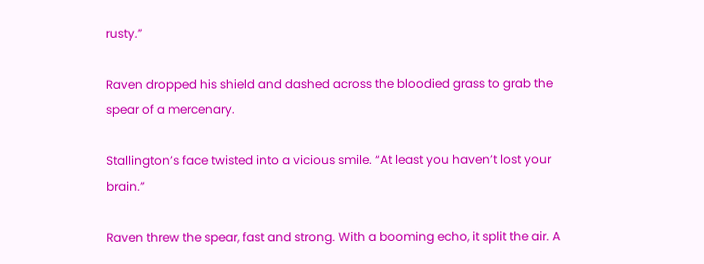rusty.”

Raven dropped his shield and dashed across the bloodied grass to grab the spear of a mercenary.

Stallington’s face twisted into a vicious smile. “At least you haven’t lost your brain.”

Raven threw the spear, fast and strong. With a booming echo, it split the air. A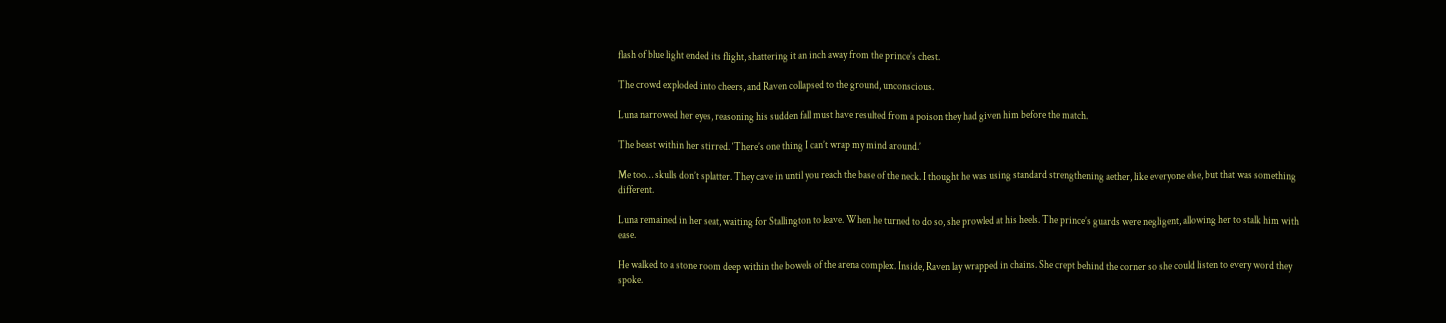flash of blue light ended its flight, shattering it an inch away from the prince’s chest.

The crowd exploded into cheers, and Raven collapsed to the ground, unconscious.

Luna narrowed her eyes, reasoning his sudden fall must have resulted from a poison they had given him before the match.

The beast within her stirred. ‘There’s one thing I can’t wrap my mind around.’

Me too… skulls don’t splatter. They cave in until you reach the base of the neck. I thought he was using standard strengthening aether, like everyone else, but that was something different.

Luna remained in her seat, waiting for Stallington to leave. When he turned to do so, she prowled at his heels. The prince’s guards were negligent, allowing her to stalk him with ease.

He walked to a stone room deep within the bowels of the arena complex. Inside, Raven lay wrapped in chains. She crept behind the corner so she could listen to every word they spoke.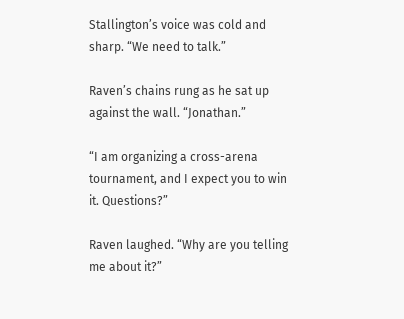Stallington’s voice was cold and sharp. “We need to talk.”

Raven’s chains rung as he sat up against the wall. “Jonathan.”

“I am organizing a cross-arena tournament, and I expect you to win it. Questions?”

Raven laughed. “Why are you telling me about it?”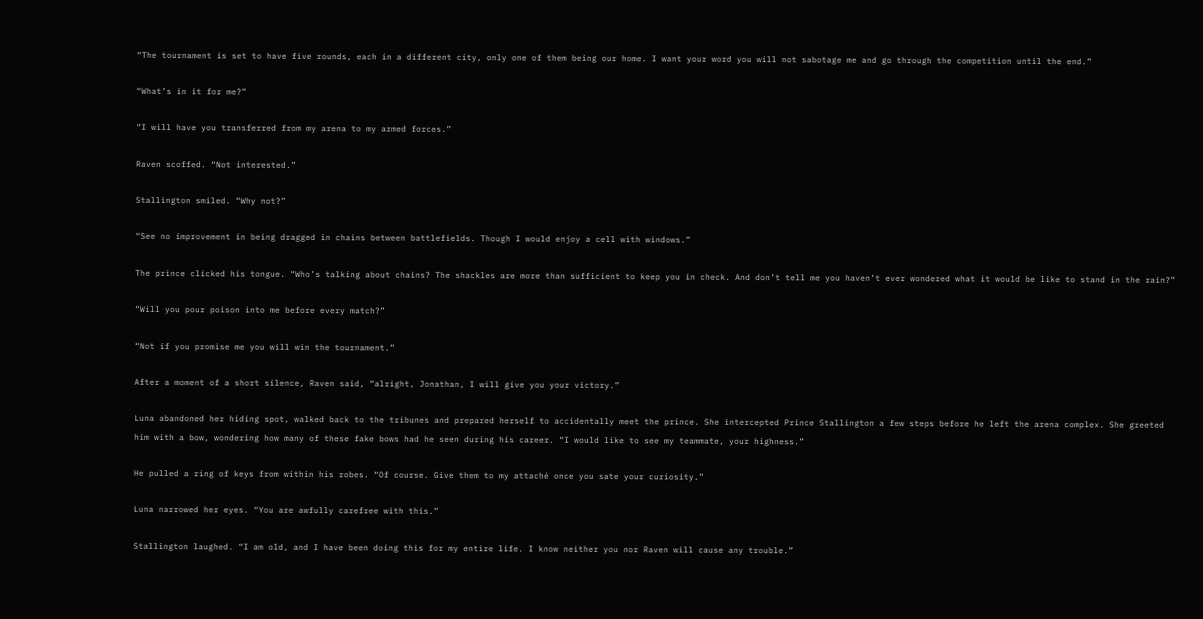“The tournament is set to have five rounds, each in a different city, only one of them being our home. I want your word you will not sabotage me and go through the competition until the end.”

“What’s in it for me?”

“I will have you transferred from my arena to my armed forces.”

Raven scoffed. “Not interested.”

Stallington smiled. “Why not?”

“See no improvement in being dragged in chains between battlefields. Though I would enjoy a cell with windows.”

The prince clicked his tongue. “Who’s talking about chains? The shackles are more than sufficient to keep you in check. And don’t tell me you haven’t ever wondered what it would be like to stand in the rain?”

“Will you pour poison into me before every match?”

“Not if you promise me you will win the tournament.”

After a moment of a short silence, Raven said, “alright, Jonathan, I will give you your victory.”

Luna abandoned her hiding spot, walked back to the tribunes and prepared herself to accidentally meet the prince. She intercepted Prince Stallington a few steps before he left the arena complex. She greeted him with a bow, wondering how many of these fake bows had he seen during his career. “I would like to see my teammate, your highness.”

He pulled a ring of keys from within his robes. “Of course. Give them to my attaché once you sate your curiosity.”

Luna narrowed her eyes. “You are awfully carefree with this.”

Stallington laughed. “I am old, and I have been doing this for my entire life. I know neither you nor Raven will cause any trouble.”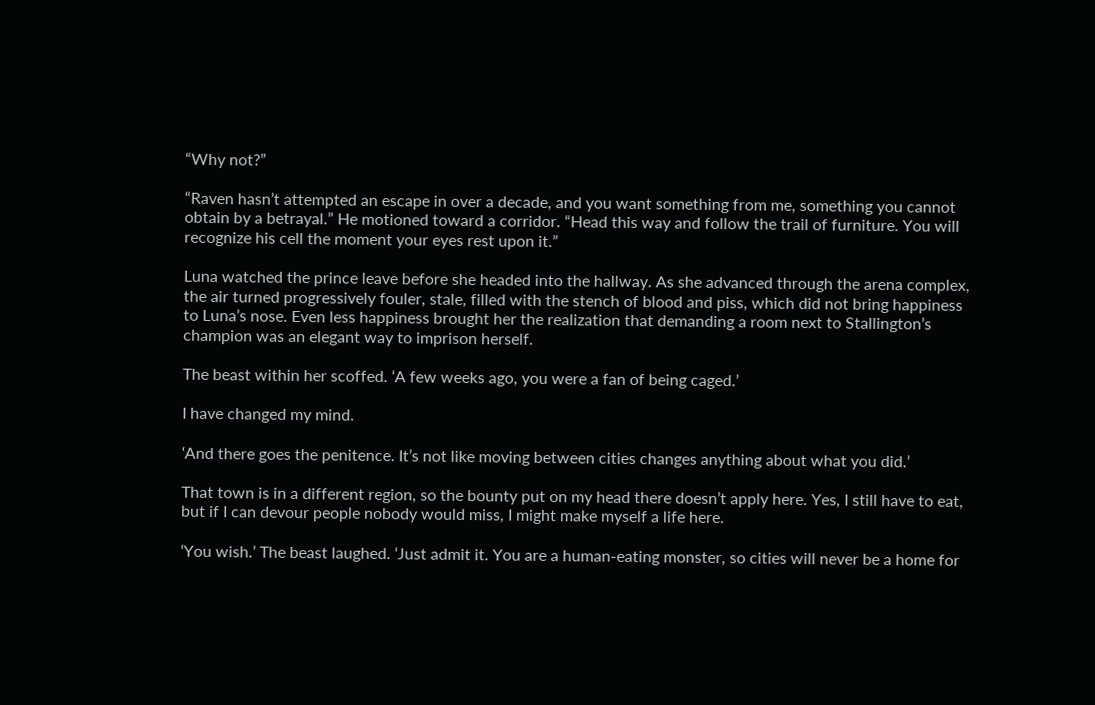“Why not?”

“Raven hasn’t attempted an escape in over a decade, and you want something from me, something you cannot obtain by a betrayal.” He motioned toward a corridor. “Head this way and follow the trail of furniture. You will recognize his cell the moment your eyes rest upon it.”

Luna watched the prince leave before she headed into the hallway. As she advanced through the arena complex, the air turned progressively fouler, stale, filled with the stench of blood and piss, which did not bring happiness to Luna’s nose. Even less happiness brought her the realization that demanding a room next to Stallington’s champion was an elegant way to imprison herself.

The beast within her scoffed. ‘A few weeks ago, you were a fan of being caged.’

I have changed my mind.

‘And there goes the penitence. It’s not like moving between cities changes anything about what you did.’

That town is in a different region, so the bounty put on my head there doesn’t apply here. Yes, I still have to eat, but if I can devour people nobody would miss, I might make myself a life here.

‘You wish.’ The beast laughed. ‘Just admit it. You are a human-eating monster, so cities will never be a home for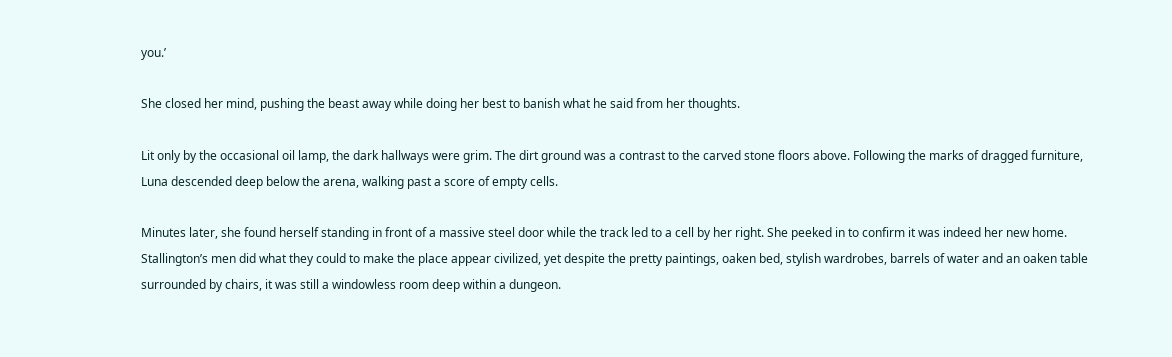you.’

She closed her mind, pushing the beast away while doing her best to banish what he said from her thoughts.

Lit only by the occasional oil lamp, the dark hallways were grim. The dirt ground was a contrast to the carved stone floors above. Following the marks of dragged furniture, Luna descended deep below the arena, walking past a score of empty cells.

Minutes later, she found herself standing in front of a massive steel door while the track led to a cell by her right. She peeked in to confirm it was indeed her new home. Stallington’s men did what they could to make the place appear civilized, yet despite the pretty paintings, oaken bed, stylish wardrobes, barrels of water and an oaken table surrounded by chairs, it was still a windowless room deep within a dungeon.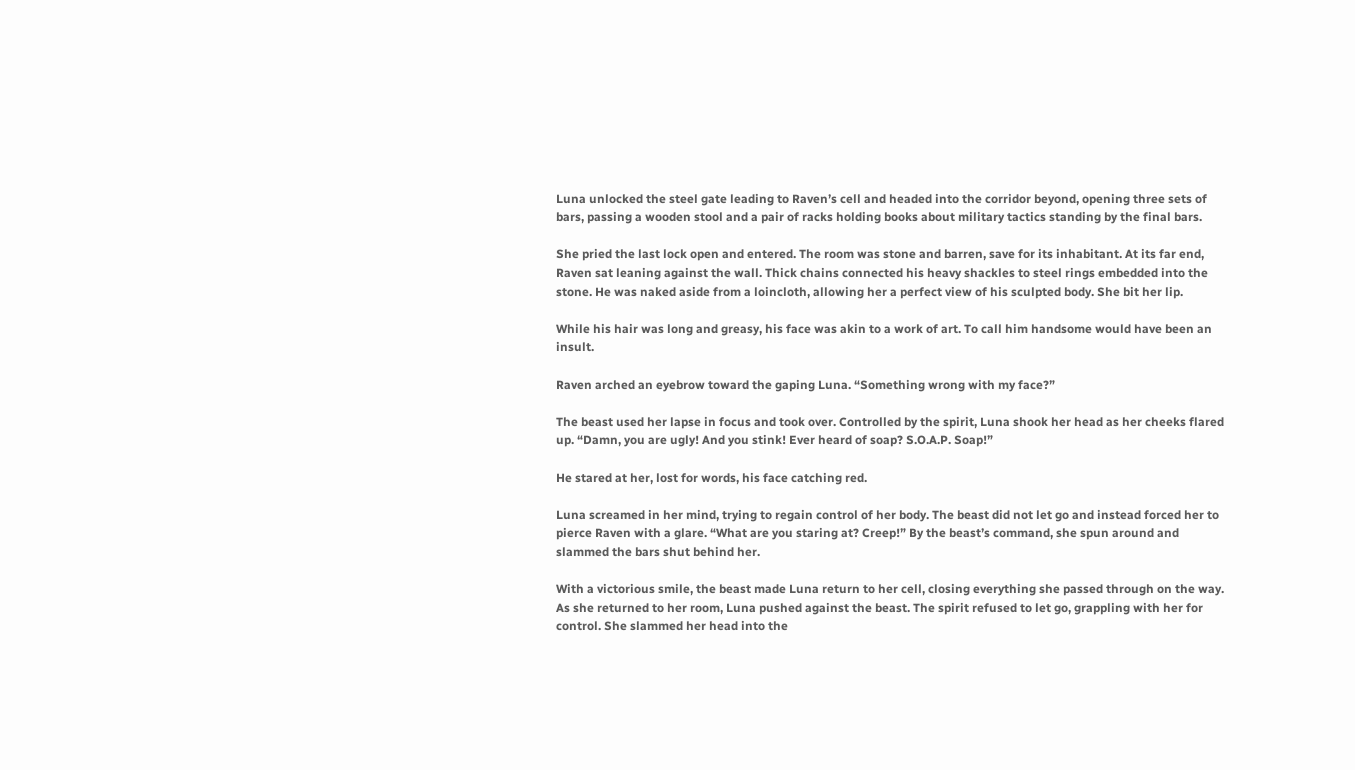Luna unlocked the steel gate leading to Raven’s cell and headed into the corridor beyond, opening three sets of bars, passing a wooden stool and a pair of racks holding books about military tactics standing by the final bars.

She pried the last lock open and entered. The room was stone and barren, save for its inhabitant. At its far end, Raven sat leaning against the wall. Thick chains connected his heavy shackles to steel rings embedded into the stone. He was naked aside from a loincloth, allowing her a perfect view of his sculpted body. She bit her lip.

While his hair was long and greasy, his face was akin to a work of art. To call him handsome would have been an insult.

Raven arched an eyebrow toward the gaping Luna. “Something wrong with my face?”

The beast used her lapse in focus and took over. Controlled by the spirit, Luna shook her head as her cheeks flared up. “Damn, you are ugly! And you stink! Ever heard of soap? S.O.A.P. Soap!”

He stared at her, lost for words, his face catching red.

Luna screamed in her mind, trying to regain control of her body. The beast did not let go and instead forced her to pierce Raven with a glare. “What are you staring at? Creep!” By the beast’s command, she spun around and slammed the bars shut behind her.

With a victorious smile, the beast made Luna return to her cell, closing everything she passed through on the way. As she returned to her room, Luna pushed against the beast. The spirit refused to let go, grappling with her for control. She slammed her head into the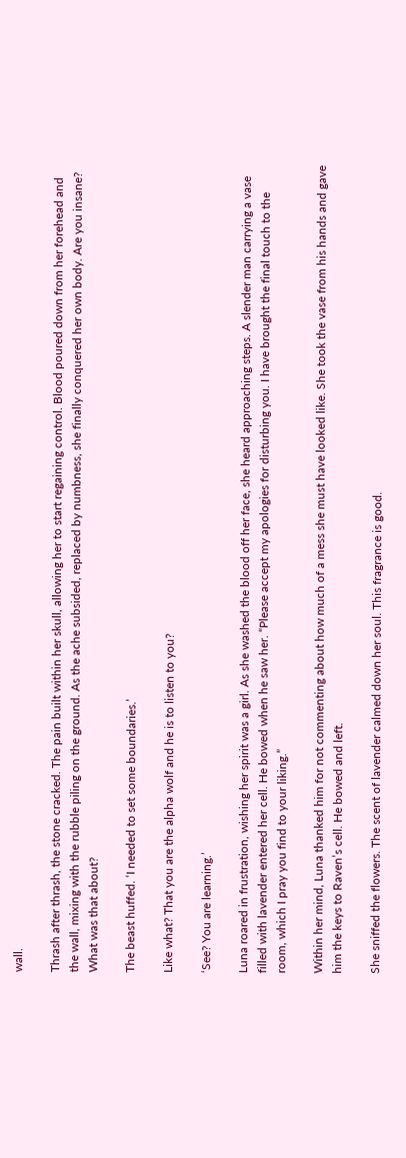wall.

Thrash after thrash, the stone cracked. The pain built within her skull, allowing her to start regaining control. Blood poured down from her forehead and the wall, mixing with the rubble piling on the ground. As the ache subsided, replaced by numbness, she finally conquered her own body. Are you insane? What was that about?

The beast huffed. ‘I needed to set some boundaries.’

Like what? That you are the alpha wolf and he is to listen to you?

‘See? You are learning.’

Luna roared in frustration, wishing her spirit was a girl. As she washed the blood off her face, she heard approaching steps. A slender man carrying a vase filled with lavender entered her cell. He bowed when he saw her. “Please accept my apologies for disturbing you. I have brought the final touch to the room, which I pray you find to your liking.”

Within her mind, Luna thanked him for not commenting about how much of a mess she must have looked like. She took the vase from his hands and gave him the keys to Raven’s cell. He bowed and left.

She sniffed the flowers. The scent of lavender calmed down her soul. This fragrance is good.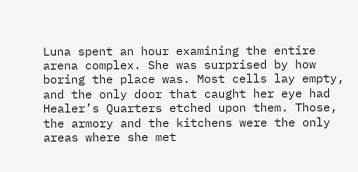Luna spent an hour examining the entire arena complex. She was surprised by how boring the place was. Most cells lay empty, and the only door that caught her eye had Healer’s Quarters etched upon them. Those, the armory and the kitchens were the only areas where she met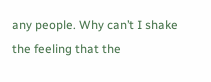any people. Why can’t I shake the feeling that the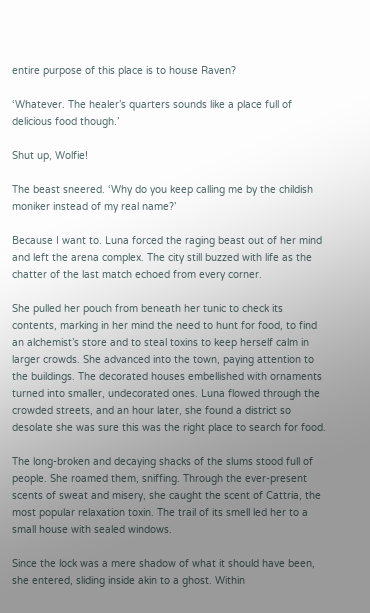entire purpose of this place is to house Raven?

‘Whatever. The healer’s quarters sounds like a place full of delicious food though.’

Shut up, Wolfie!

The beast sneered. ‘Why do you keep calling me by the childish moniker instead of my real name?’

Because I want to. Luna forced the raging beast out of her mind and left the arena complex. The city still buzzed with life as the chatter of the last match echoed from every corner.

She pulled her pouch from beneath her tunic to check its contents, marking in her mind the need to hunt for food, to find an alchemist’s store and to steal toxins to keep herself calm in larger crowds. She advanced into the town, paying attention to the buildings. The decorated houses embellished with ornaments turned into smaller, undecorated ones. Luna flowed through the crowded streets, and an hour later, she found a district so desolate she was sure this was the right place to search for food.

The long-broken and decaying shacks of the slums stood full of people. She roamed them, sniffing. Through the ever-present scents of sweat and misery, she caught the scent of Cattria, the most popular relaxation toxin. The trail of its smell led her to a small house with sealed windows.

Since the lock was a mere shadow of what it should have been, she entered, sliding inside akin to a ghost. Within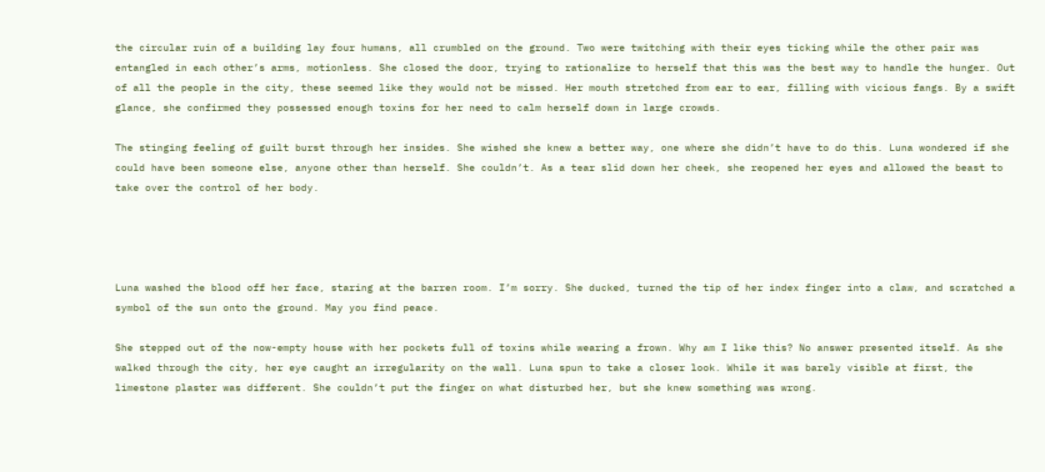the circular ruin of a building lay four humans, all crumbled on the ground. Two were twitching with their eyes ticking while the other pair was entangled in each other’s arms, motionless. She closed the door, trying to rationalize to herself that this was the best way to handle the hunger. Out of all the people in the city, these seemed like they would not be missed. Her mouth stretched from ear to ear, filling with vicious fangs. By a swift glance, she confirmed they possessed enough toxins for her need to calm herself down in large crowds.

The stinging feeling of guilt burst through her insides. She wished she knew a better way, one where she didn’t have to do this. Luna wondered if she could have been someone else, anyone other than herself. She couldn’t. As a tear slid down her cheek, she reopened her eyes and allowed the beast to take over the control of her body.




Luna washed the blood off her face, staring at the barren room. I’m sorry. She ducked, turned the tip of her index finger into a claw, and scratched a symbol of the sun onto the ground. May you find peace.

She stepped out of the now-empty house with her pockets full of toxins while wearing a frown. Why am I like this? No answer presented itself. As she walked through the city, her eye caught an irregularity on the wall. Luna spun to take a closer look. While it was barely visible at first, the limestone plaster was different. She couldn’t put the finger on what disturbed her, but she knew something was wrong.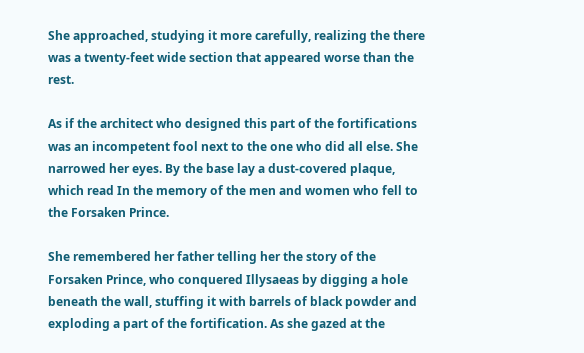She approached, studying it more carefully, realizing the there was a twenty-feet wide section that appeared worse than the rest.

As if the architect who designed this part of the fortifications was an incompetent fool next to the one who did all else. She narrowed her eyes. By the base lay a dust-covered plaque, which read In the memory of the men and women who fell to the Forsaken Prince.

She remembered her father telling her the story of the Forsaken Prince, who conquered Illysaeas by digging a hole beneath the wall, stuffing it with barrels of black powder and exploding a part of the fortification. As she gazed at the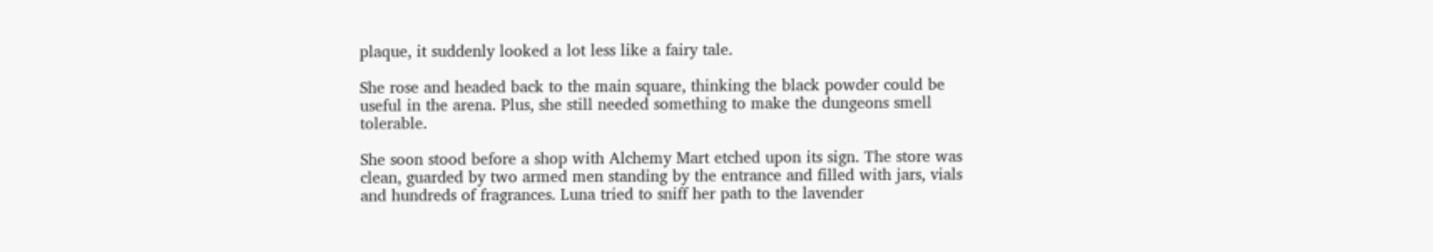plaque, it suddenly looked a lot less like a fairy tale.

She rose and headed back to the main square, thinking the black powder could be useful in the arena. Plus, she still needed something to make the dungeons smell tolerable.

She soon stood before a shop with Alchemy Mart etched upon its sign. The store was clean, guarded by two armed men standing by the entrance and filled with jars, vials and hundreds of fragrances. Luna tried to sniff her path to the lavender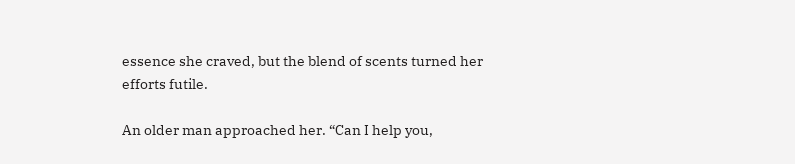essence she craved, but the blend of scents turned her efforts futile.

An older man approached her. “Can I help you,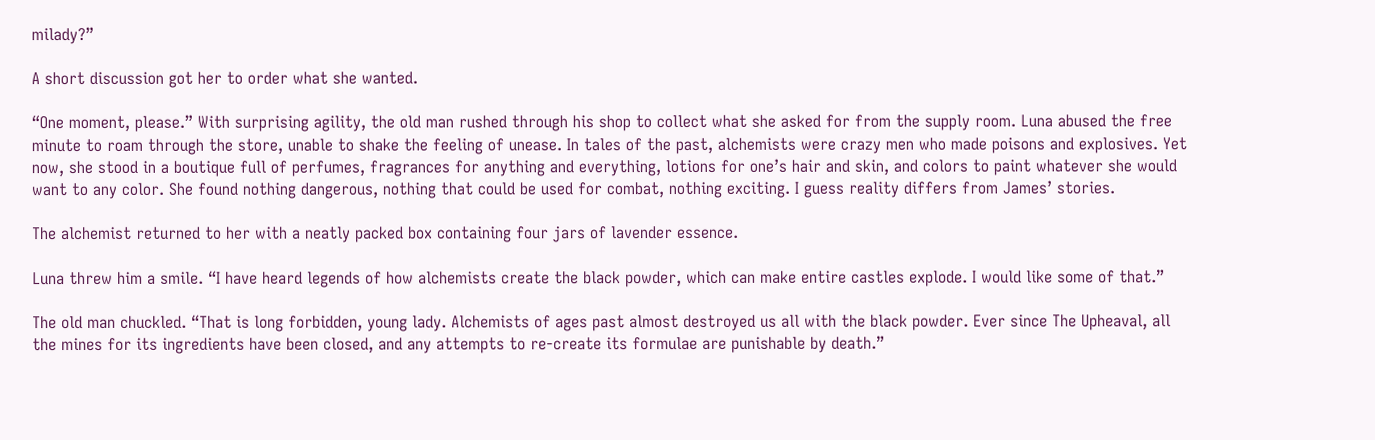milady?”

A short discussion got her to order what she wanted.

“One moment, please.” With surprising agility, the old man rushed through his shop to collect what she asked for from the supply room. Luna abused the free minute to roam through the store, unable to shake the feeling of unease. In tales of the past, alchemists were crazy men who made poisons and explosives. Yet now, she stood in a boutique full of perfumes, fragrances for anything and everything, lotions for one’s hair and skin, and colors to paint whatever she would want to any color. She found nothing dangerous, nothing that could be used for combat, nothing exciting. I guess reality differs from James’ stories.

The alchemist returned to her with a neatly packed box containing four jars of lavender essence.

Luna threw him a smile. “I have heard legends of how alchemists create the black powder, which can make entire castles explode. I would like some of that.”

The old man chuckled. “That is long forbidden, young lady. Alchemists of ages past almost destroyed us all with the black powder. Ever since The Upheaval, all the mines for its ingredients have been closed, and any attempts to re-create its formulae are punishable by death.”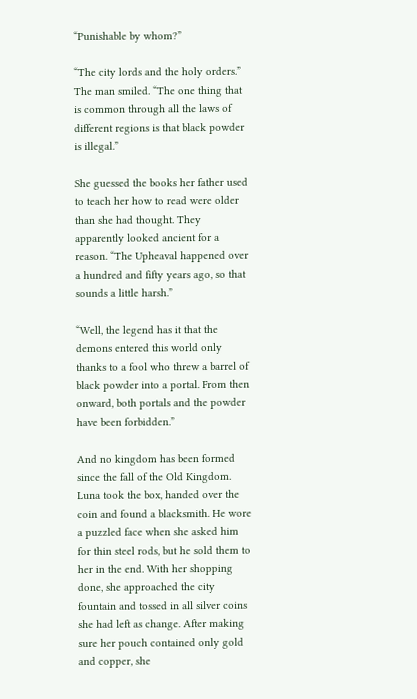“Punishable by whom?”

“The city lords and the holy orders.” The man smiled. “The one thing that is common through all the laws of different regions is that black powder is illegal.”

She guessed the books her father used to teach her how to read were older than she had thought. They apparently looked ancient for a reason. “The Upheaval happened over a hundred and fifty years ago, so that sounds a little harsh.”

“Well, the legend has it that the demons entered this world only thanks to a fool who threw a barrel of black powder into a portal. From then onward, both portals and the powder have been forbidden.”

And no kingdom has been formed since the fall of the Old Kingdom. Luna took the box, handed over the coin and found a blacksmith. He wore a puzzled face when she asked him for thin steel rods, but he sold them to her in the end. With her shopping done, she approached the city fountain and tossed in all silver coins she had left as change. After making sure her pouch contained only gold and copper, she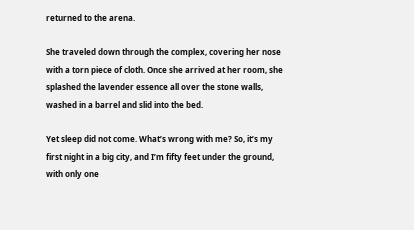returned to the arena.

She traveled down through the complex, covering her nose with a torn piece of cloth. Once she arrived at her room, she splashed the lavender essence all over the stone walls, washed in a barrel and slid into the bed.

Yet sleep did not come. What’s wrong with me? So, it’s my first night in a big city, and I’m fifty feet under the ground, with only one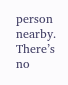person nearby. There’s no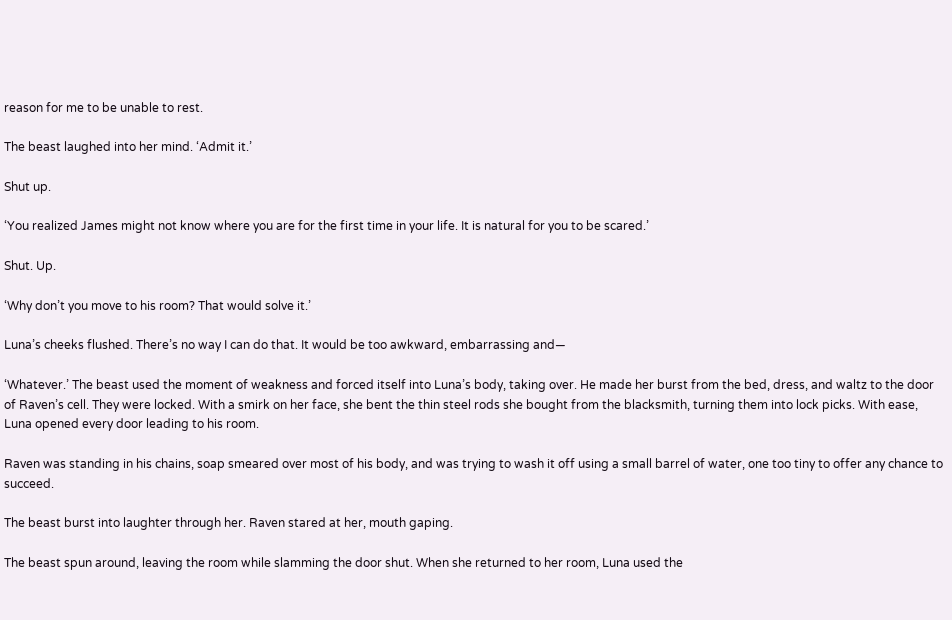reason for me to be unable to rest.

The beast laughed into her mind. ‘Admit it.’

Shut up.

‘You realized James might not know where you are for the first time in your life. It is natural for you to be scared.’

Shut. Up.

‘Why don’t you move to his room? That would solve it.’

Luna’s cheeks flushed. There’s no way I can do that. It would be too awkward, embarrassing and—

‘Whatever.’ The beast used the moment of weakness and forced itself into Luna’s body, taking over. He made her burst from the bed, dress, and waltz to the door of Raven’s cell. They were locked. With a smirk on her face, she bent the thin steel rods she bought from the blacksmith, turning them into lock picks. With ease, Luna opened every door leading to his room.

Raven was standing in his chains, soap smeared over most of his body, and was trying to wash it off using a small barrel of water, one too tiny to offer any chance to succeed.

The beast burst into laughter through her. Raven stared at her, mouth gaping.

The beast spun around, leaving the room while slamming the door shut. When she returned to her room, Luna used the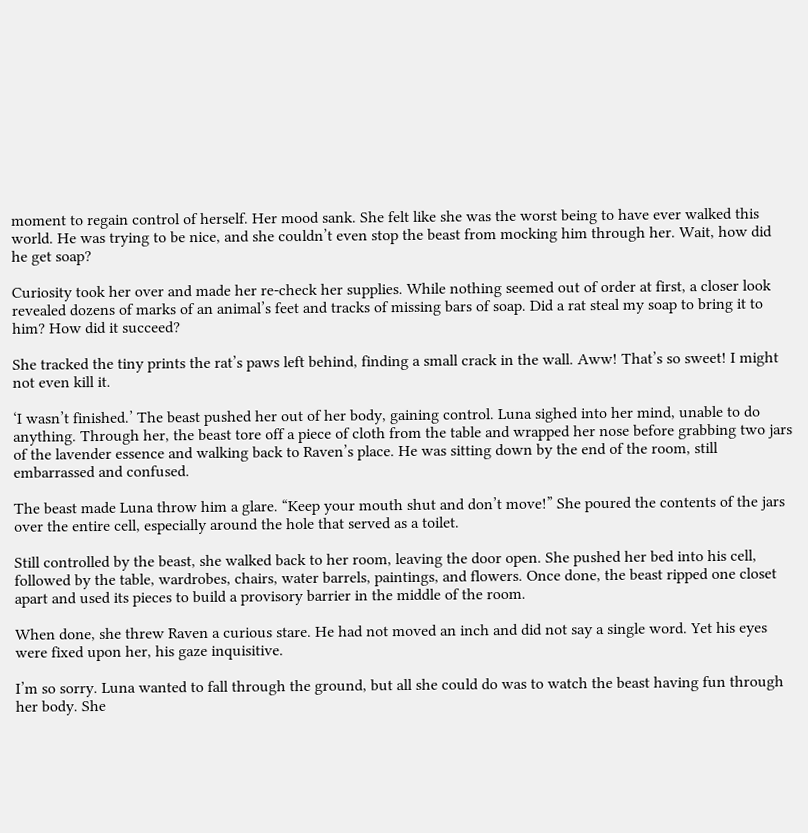moment to regain control of herself. Her mood sank. She felt like she was the worst being to have ever walked this world. He was trying to be nice, and she couldn’t even stop the beast from mocking him through her. Wait, how did he get soap?

Curiosity took her over and made her re-check her supplies. While nothing seemed out of order at first, a closer look revealed dozens of marks of an animal’s feet and tracks of missing bars of soap. Did a rat steal my soap to bring it to him? How did it succeed?

She tracked the tiny prints the rat’s paws left behind, finding a small crack in the wall. Aww! That’s so sweet! I might not even kill it.

‘I wasn’t finished.’ The beast pushed her out of her body, gaining control. Luna sighed into her mind, unable to do anything. Through her, the beast tore off a piece of cloth from the table and wrapped her nose before grabbing two jars of the lavender essence and walking back to Raven’s place. He was sitting down by the end of the room, still embarrassed and confused.

The beast made Luna throw him a glare. “Keep your mouth shut and don’t move!” She poured the contents of the jars over the entire cell, especially around the hole that served as a toilet.

Still controlled by the beast, she walked back to her room, leaving the door open. She pushed her bed into his cell, followed by the table, wardrobes, chairs, water barrels, paintings, and flowers. Once done, the beast ripped one closet apart and used its pieces to build a provisory barrier in the middle of the room.

When done, she threw Raven a curious stare. He had not moved an inch and did not say a single word. Yet his eyes were fixed upon her, his gaze inquisitive.

I’m so sorry. Luna wanted to fall through the ground, but all she could do was to watch the beast having fun through her body. She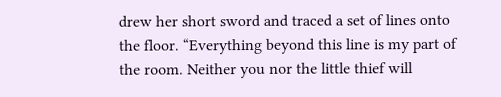drew her short sword and traced a set of lines onto the floor. “Everything beyond this line is my part of the room. Neither you nor the little thief will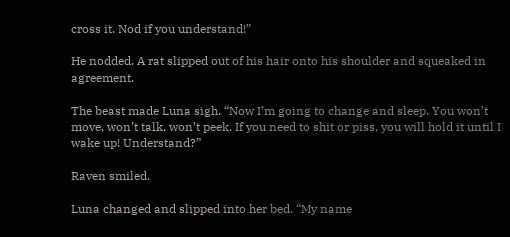cross it. Nod if you understand!”

He nodded. A rat slipped out of his hair onto his shoulder and squeaked in agreement.

The beast made Luna sigh. “Now I’m going to change and sleep. You won’t move, won’t talk, won’t peek. If you need to shit or piss, you will hold it until I wake up! Understand?”

Raven smiled.

Luna changed and slipped into her bed. “My name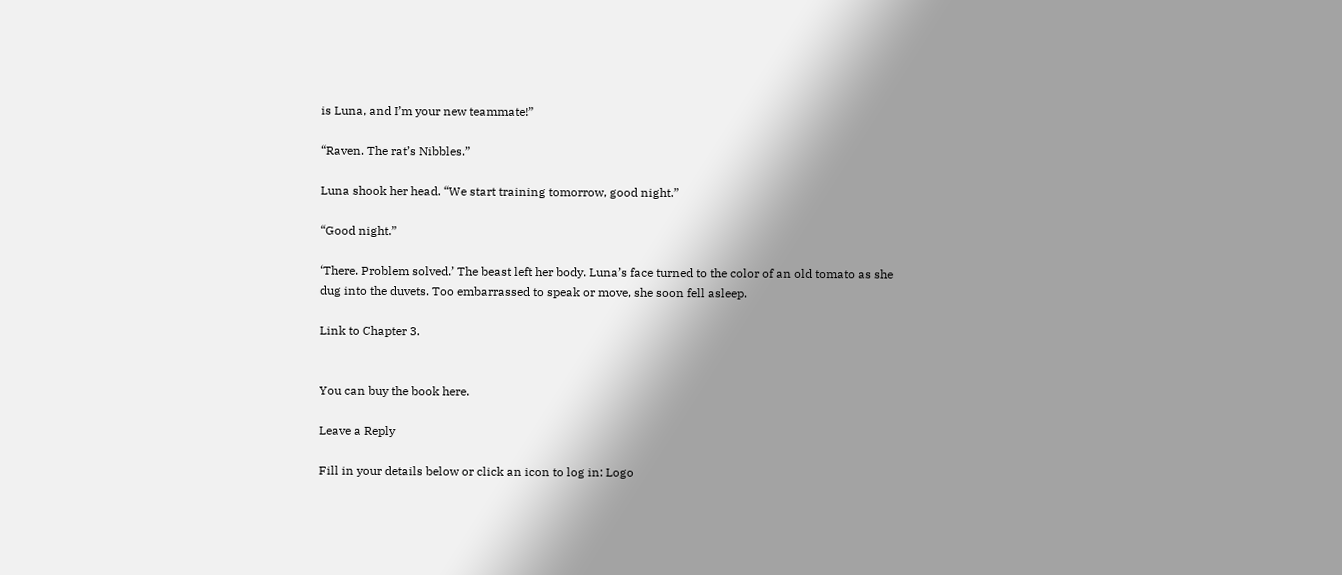is Luna, and I’m your new teammate!”

“Raven. The rat’s Nibbles.”

Luna shook her head. “We start training tomorrow, good night.”

“Good night.”

‘There. Problem solved.’ The beast left her body. Luna’s face turned to the color of an old tomato as she dug into the duvets. Too embarrassed to speak or move, she soon fell asleep.

Link to Chapter 3.


You can buy the book here.

Leave a Reply

Fill in your details below or click an icon to log in: Logo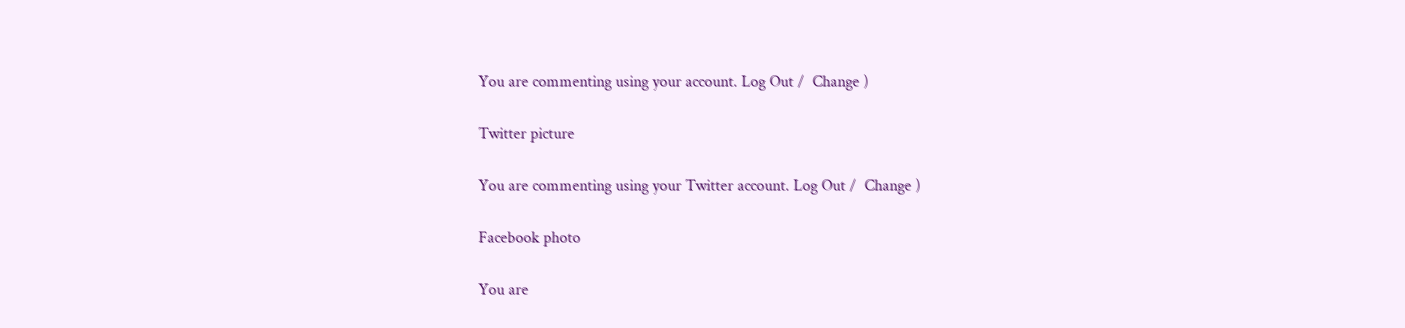You are commenting using your account. Log Out /  Change )

Twitter picture

You are commenting using your Twitter account. Log Out /  Change )

Facebook photo

You are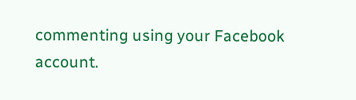commenting using your Facebook account.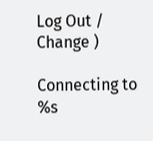Log Out /  Change )

Connecting to %s